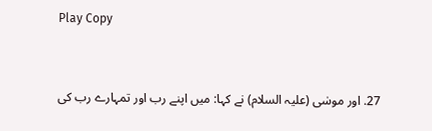Play Copy


27. اور موسٰی (علیہ السلام) نے کہا: میں اپنے رب اور تمہارے رب کی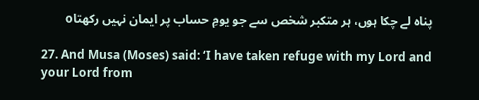پناہ لے چکا ہوں، ہر متکبر شخص سے جو یومِ حساب پر ایمان نہیں رکھتاo

27. And Musa (Moses) said: ‘I have taken refuge with my Lord and your Lord from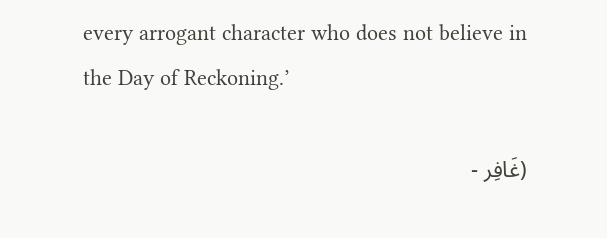every arrogant character who does not believe in the Day of Reckoning.’

(غَافِر -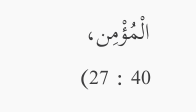الْمُؤْمِن، 40 : 27)